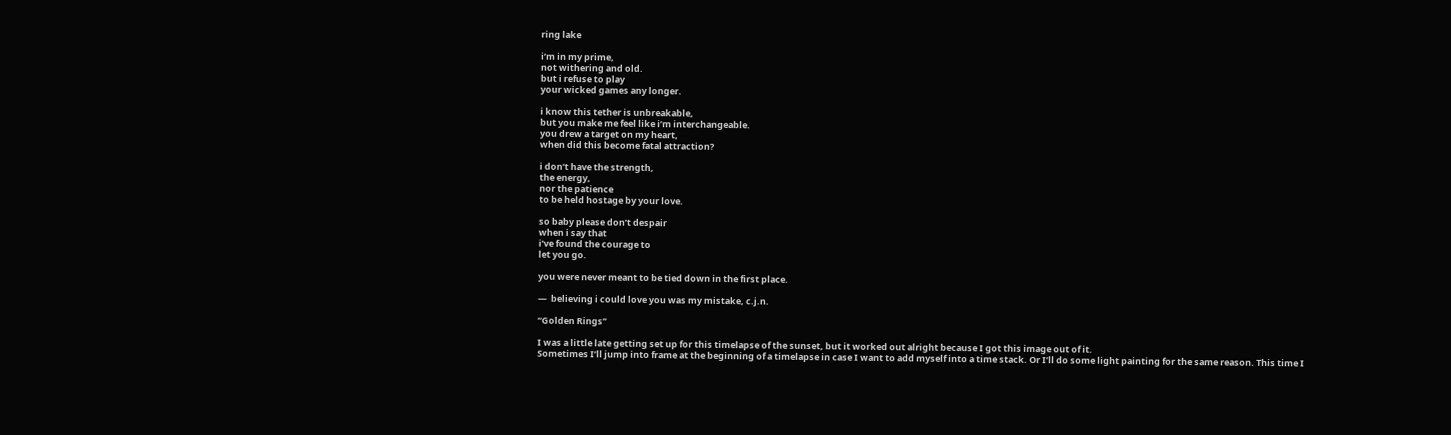ring lake

i’m in my prime,
not withering and old.
but i refuse to play
your wicked games any longer.

i know this tether is unbreakable,
but you make me feel like i’m interchangeable.
you drew a target on my heart,
when did this become fatal attraction?

i don’t have the strength,
the energy,
nor the patience
to be held hostage by your love.

so baby please don’t despair
when i say that
i’ve found the courage to
let you go.

you were never meant to be tied down in the first place.

—  believing i could love you was my mistake, c.j.n.

“Golden Rings”

I was a little late getting set up for this timelapse of the sunset, but it worked out alright because I got this image out of it.
Sometimes I’ll jump into frame at the beginning of a timelapse in case I want to add myself into a time stack. Or I’ll do some light painting for the same reason. This time I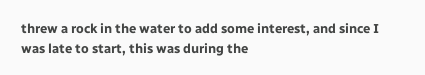threw a rock in the water to add some interest, and since I was late to start, this was during the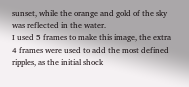sunset, while the orange and gold of the sky was reflected in the water.
I used 5 frames to make this image, the extra 4 frames were used to add the most defined ripples, as the initial shock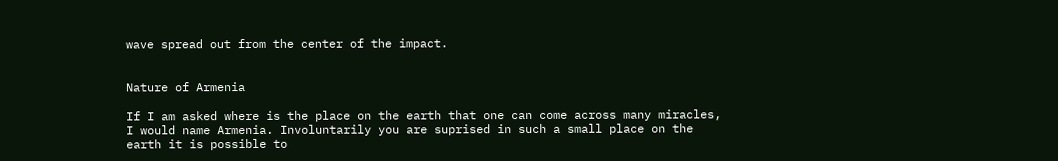wave spread out from the center of the impact.


Nature of Armenia

If I am asked where is the place on the earth that one can come across many miracles, I would name Armenia. Involuntarily you are suprised in such a small place on the earth it is possible to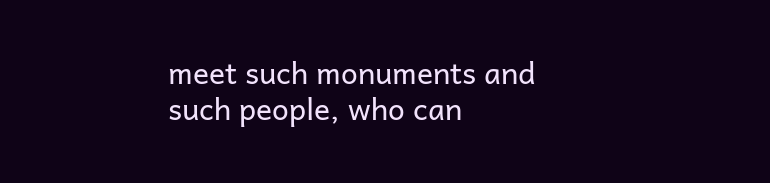meet such monuments and such people, who can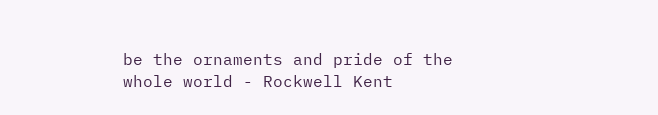be the ornaments and pride of the whole world - Rockwell Kent